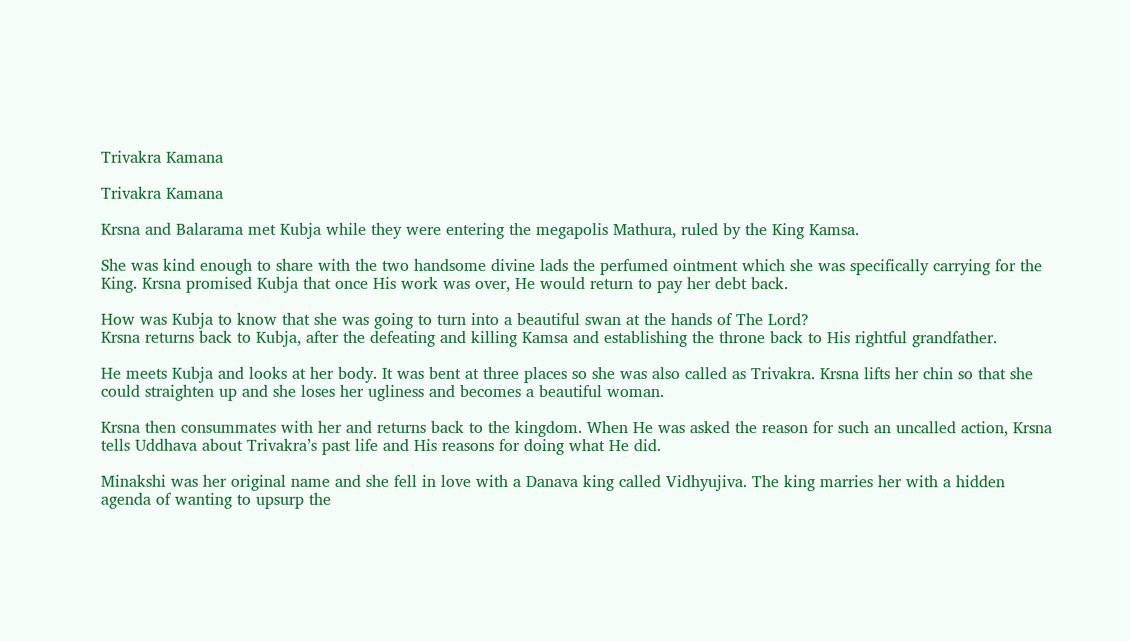Trivakra Kamana

Trivakra Kamana

Krsna and Balarama met Kubja while they were entering the megapolis Mathura, ruled by the King Kamsa.

She was kind enough to share with the two handsome divine lads the perfumed ointment which she was specifically carrying for the King. Krsna promised Kubja that once His work was over, He would return to pay her debt back.

How was Kubja to know that she was going to turn into a beautiful swan at the hands of The Lord?
Krsna returns back to Kubja, after the defeating and killing Kamsa and establishing the throne back to His rightful grandfather.

He meets Kubja and looks at her body. It was bent at three places so she was also called as Trivakra. Krsna lifts her chin so that she could straighten up and she loses her ugliness and becomes a beautiful woman.

Krsna then consummates with her and returns back to the kingdom. When He was asked the reason for such an uncalled action, Krsna tells Uddhava about Trivakra’s past life and His reasons for doing what He did.

Minakshi was her original name and she fell in love with a Danava king called Vidhyujiva. The king marries her with a hidden agenda of wanting to upsurp the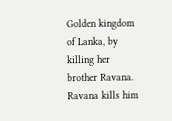Golden kingdom of Lanka, by killing her brother Ravana. Ravana kills him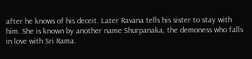after he knows of his deceit. Later Ravana tells his sister to stay with him. She is known by another name Shurpanaka, the demoness who falls in love with Sri Rama.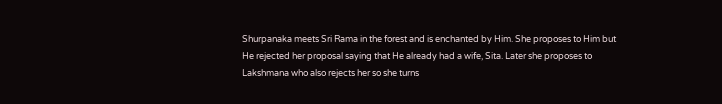Shurpanaka meets Sri Rama in the forest and is enchanted by Him. She proposes to Him but He rejected her proposal saying that He already had a wife, Sita. Later she proposes to Lakshmana who also rejects her so she turns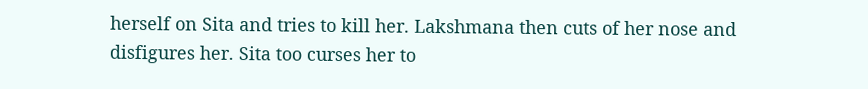herself on Sita and tries to kill her. Lakshmana then cuts of her nose and disfigures her. Sita too curses her to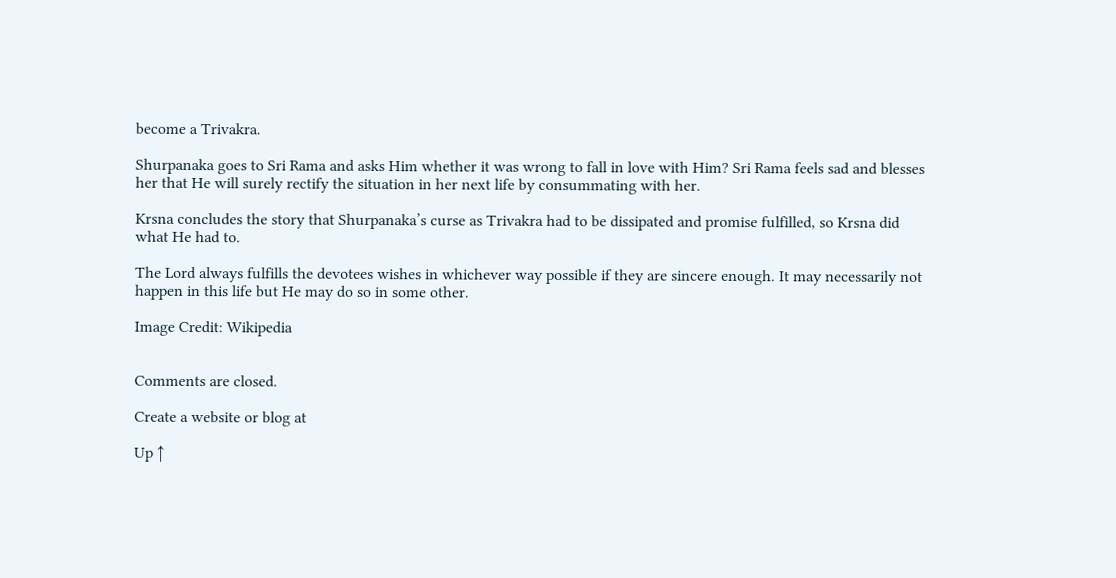become a Trivakra.

Shurpanaka goes to Sri Rama and asks Him whether it was wrong to fall in love with Him? Sri Rama feels sad and blesses her that He will surely rectify the situation in her next life by consummating with her.

Krsna concludes the story that Shurpanaka’s curse as Trivakra had to be dissipated and promise fulfilled, so Krsna did what He had to.

The Lord always fulfills the devotees wishes in whichever way possible if they are sincere enough. It may necessarily not happen in this life but He may do so in some other.

Image Credit: Wikipedia


Comments are closed.

Create a website or blog at

Up ↑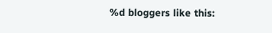%d bloggers like this: